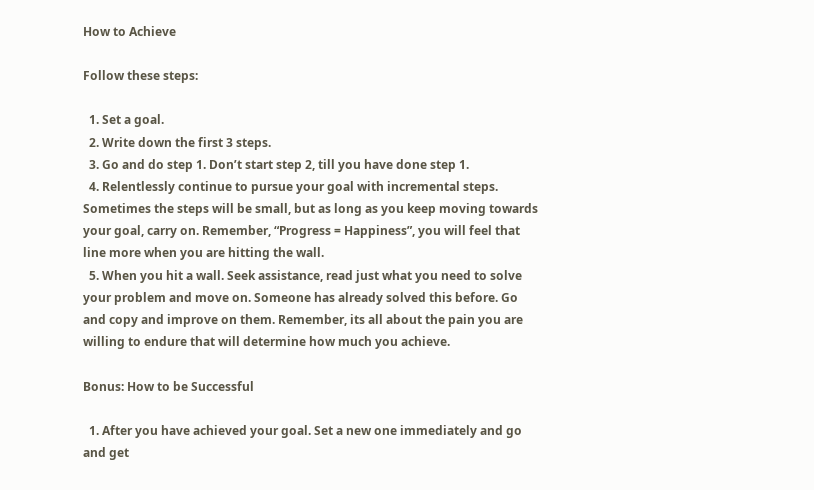How to Achieve

Follow these steps:

  1. Set a goal.
  2. Write down the first 3 steps.
  3. Go and do step 1. Don’t start step 2, till you have done step 1.
  4. Relentlessly continue to pursue your goal with incremental steps. Sometimes the steps will be small, but as long as you keep moving towards your goal, carry on. Remember, “Progress = Happiness”, you will feel that line more when you are hitting the wall.
  5. When you hit a wall. Seek assistance, read just what you need to solve your problem and move on. Someone has already solved this before. Go and copy and improve on them. Remember, its all about the pain you are willing to endure that will determine how much you achieve.

Bonus: How to be Successful

  1. After you have achieved your goal. Set a new one immediately and go and get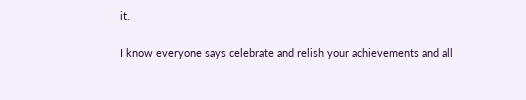it.

I know everyone says celebrate and relish your achievements and all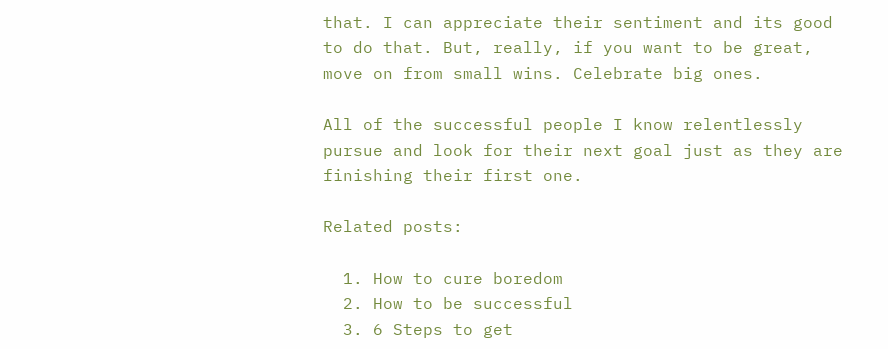that. I can appreciate their sentiment and its good to do that. But, really, if you want to be great, move on from small wins. Celebrate big ones.

All of the successful people I know relentlessly pursue and look for their next goal just as they are finishing their first one.

Related posts:

  1. How to cure boredom
  2. How to be successful
  3. 6 Steps to get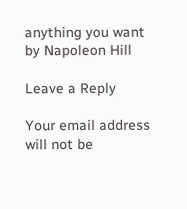anything you want by Napoleon Hill

Leave a Reply

Your email address will not be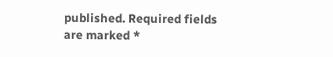published. Required fields are marked *